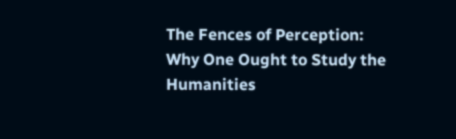The Fences of Perception: Why One Ought to Study the Humanities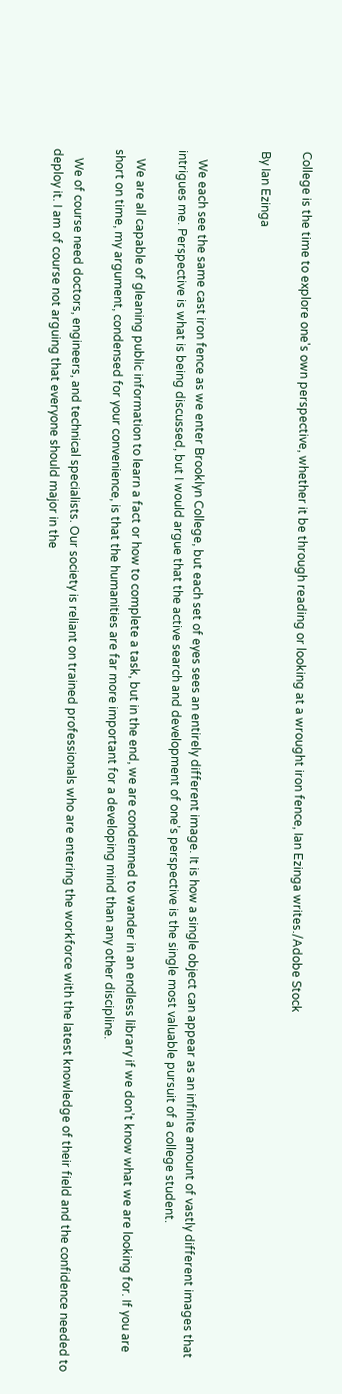College is the time to explore one's own perspective, whether it be through reading or looking at a wrought iron fence, Ian Ezinga writes./Adobe Stock

By Ian Ezinga


   We each see the same cast iron fence as we enter Brooklyn College, but each set of eyes sees an entirely different image. It is how a single object can appear as an infinite amount of vastly different images that intrigues me. Perspective is what is being discussed, but I would argue that the active search and development of one’s perspective is the single most valuable pursuit of a college student.

   We are all capable of gleaning public information to learn a fact or how to complete a task, but in the end, we are condemned to wander in an endless library if we don’t know what we are looking for. If you are short on time, my argument, condensed for your convenience, is that the humanities are far more important for a developing mind than any other discipline.

   We of course need doctors, engineers, and technical specialists. Our society is reliant on trained professionals who are entering the workforce with the latest knowledge of their field and the confidence needed to deploy it. I am of course not arguing that everyone should major in the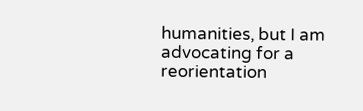humanities, but I am advocating for a reorientation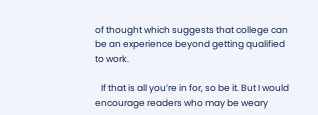of thought which suggests that college can be an experience beyond getting qualified to work.

   If that is all you’re in for, so be it. But I would encourage readers who may be weary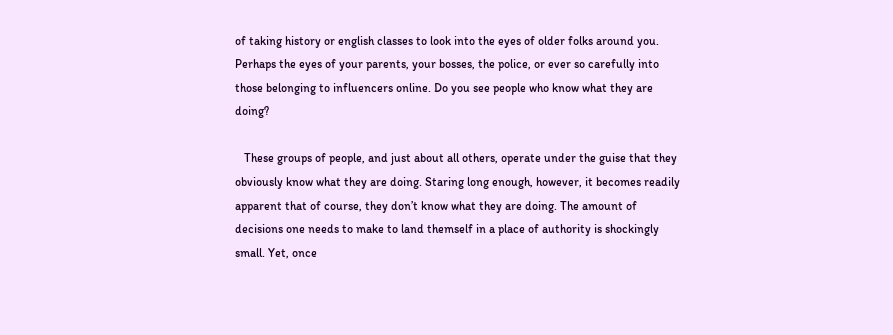of taking history or english classes to look into the eyes of older folks around you. Perhaps the eyes of your parents, your bosses, the police, or ever so carefully into those belonging to influencers online. Do you see people who know what they are doing?

   These groups of people, and just about all others, operate under the guise that they obviously know what they are doing. Staring long enough, however, it becomes readily apparent that of course, they don’t know what they are doing. The amount of decisions one needs to make to land themself in a place of authority is shockingly small. Yet, once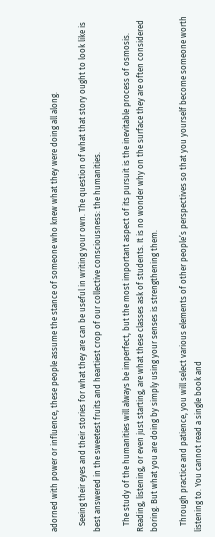adorned with power or influence, these people assume the stance of someone who knew what they were doing all along.

   Seeing their eyes and their stories for what they are can be useful in writing your own. The question of what that story ought to look like is best answered in the sweetest fruits and heartiest crop of our collective consciousness: the humanities.

   The study of the humanities will always be imperfect, but the most important aspect of its pursuit is the inevitable process of osmosis. Reading, listening, or even just starting, are what these classes ask of students. It is no wonder why on the surface they are often considered boring. But what you are doing by simply using your senses is strengthening them.

   Through practice and patience, you will select various elements of other people’s perspectives so that you yourself become someone worth listening to. You cannot read a single book and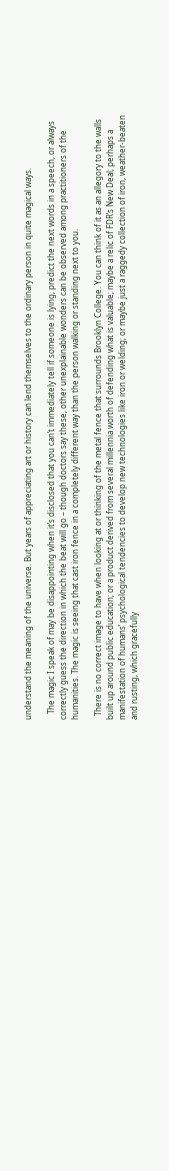understand the meaning of the universe. But years of appreciating art or history can lend themselves to the ordinary person in quite magical ways.

   The magic I speak of may be disappointing when it’s disclosed that you can’t immediately tell if someone is lying, predict the next words in a speech, or always correctly guess the direction in which the beat will go – though doctors say these, other unexplainable wonders can be observed among practitioners of the humanities. The magic is seeing that cast iron fence in a completely different way than the person walking or standing next to you.

  There is no correct image to have when looking at or thinking of the metal fence that surrounds Brooklyn College. You can think of it as an allegory to the walls built up around public education; or a product derived from several millennia worth of defending what is valuable; maybe a relic of FDR’s New Deal; perhaps a manifestation of humans’ psychological tendencies to develop new technologies like iron or welding; or maybe just a raggedy collection of iron, weather-beaten and rusting, which gracefully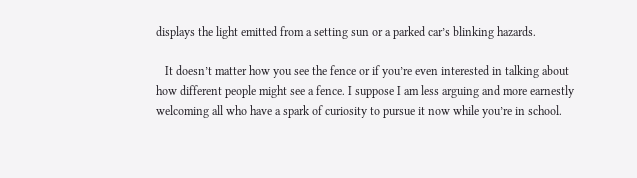displays the light emitted from a setting sun or a parked car’s blinking hazards.

   It doesn’t matter how you see the fence or if you’re even interested in talking about how different people might see a fence. I suppose I am less arguing and more earnestly welcoming all who have a spark of curiosity to pursue it now while you’re in school.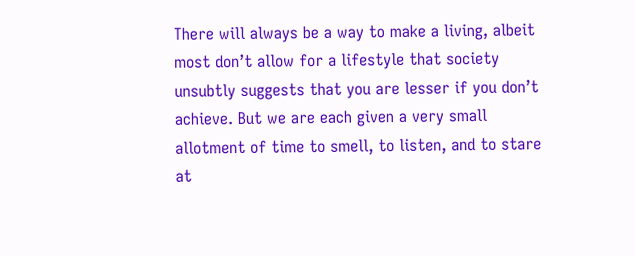There will always be a way to make a living, albeit most don’t allow for a lifestyle that society unsubtly suggests that you are lesser if you don’t achieve. But we are each given a very small allotment of time to smell, to listen, and to stare at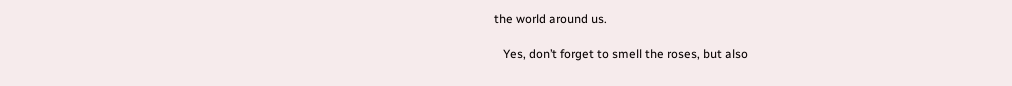the world around us.

   Yes, don’t forget to smell the roses, but also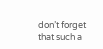don’t forget that such a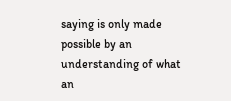saying is only made possible by an understanding of what an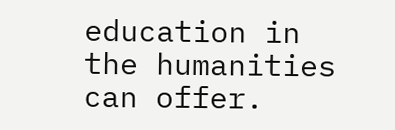education in the humanities can offer.